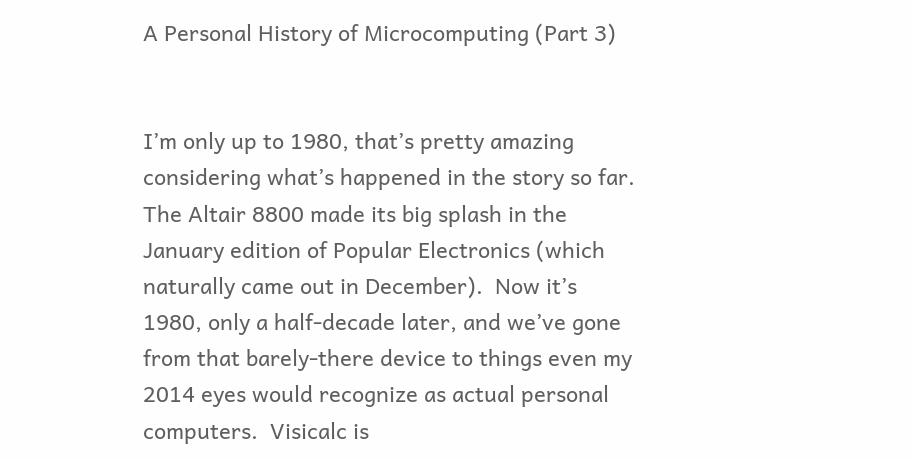A Personal History of Microcomputing (Part 3)


I’m only up to 1980, that’s pretty amazing considering what’s happened in the story so far.  The Altair 8800 made its big splash in the January edition of Popular Electronics (which naturally came out in December).  Now it’s 1980, only a half-decade later, and we’ve gone from that barely-there device to things even my 2014 eyes would recognize as actual personal computers.  Visicalc is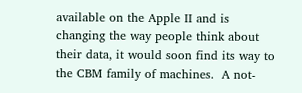available on the Apple II and is changing the way people think about their data, it would soon find its way to the CBM family of machines.  A not-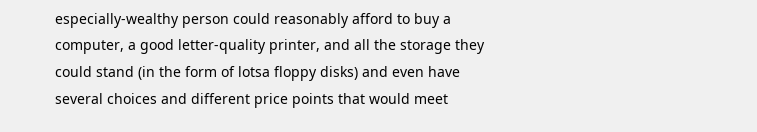especially-wealthy person could reasonably afford to buy a computer, a good letter-quality printer, and all the storage they could stand (in the form of lotsa floppy disks) and even have several choices and different price points that would meet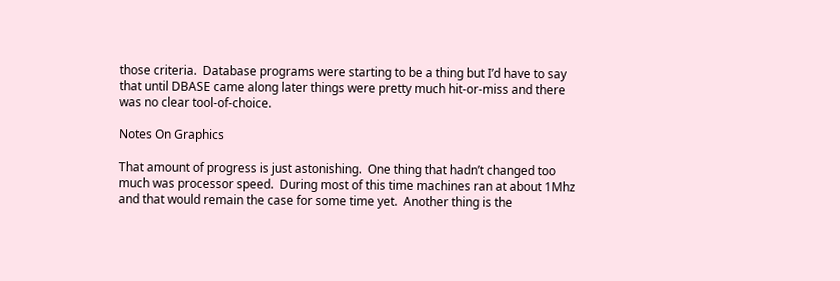those criteria.  Database programs were starting to be a thing but I’d have to say that until DBASE came along later things were pretty much hit-or-miss and there was no clear tool-of-choice.

Notes On Graphics

That amount of progress is just astonishing.  One thing that hadn’t changed too much was processor speed.  During most of this time machines ran at about 1Mhz and that would remain the case for some time yet.  Another thing is the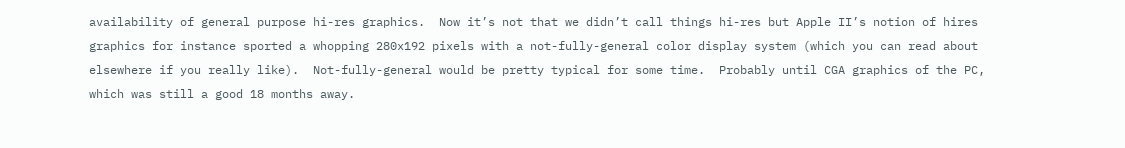availability of general purpose hi-res graphics.  Now it’s not that we didn’t call things hi-res but Apple II’s notion of hires graphics for instance sported a whopping 280x192 pixels with a not-fully-general color display system (which you can read about elsewhere if you really like).  Not-fully-general would be pretty typical for some time.  Probably until CGA graphics of the PC, which was still a good 18 months away.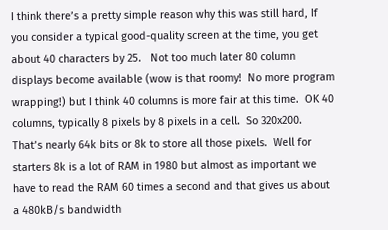I think there’s a pretty simple reason why this was still hard, If you consider a typical good-quality screen at the time, you get about 40 characters by 25.   Not too much later 80 column displays become available (wow is that roomy!  No more program wrapping!) but I think 40 columns is more fair at this time.  OK 40 columns, typically 8 pixels by 8 pixels in a cell.  So 320x200.  That’s nearly 64k bits or 8k to store all those pixels.  Well for starters 8k is a lot of RAM in 1980 but almost as important we have to read the RAM 60 times a second and that gives us about a 480kB/s bandwidth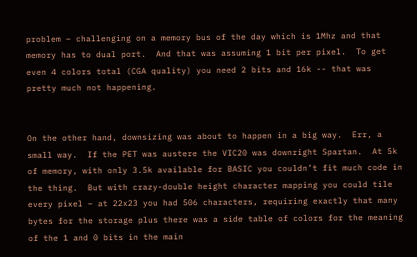problem – challenging on a memory bus of the day which is 1Mhz and that memory has to dual port.  And that was assuming 1 bit per pixel.  To get even 4 colors total (CGA quality) you need 2 bits and 16k -- that was pretty much not happening.


On the other hand, downsizing was about to happen in a big way.  Err, a small way.  If the PET was austere the VIC20 was downright Spartan.  At 5k of memory, with only 3.5k available for BASIC you couldn’t fit much code in the thing.  But with crazy-double height character mapping you could tile every pixel – at 22x23 you had 506 characters, requiring exactly that many bytes for the storage plus there was a side table of colors for the meaning of the 1 and 0 bits in the main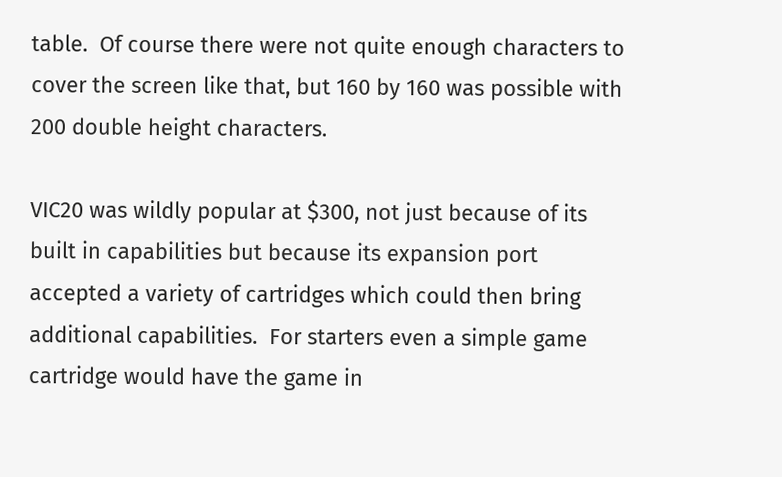table.  Of course there were not quite enough characters to cover the screen like that, but 160 by 160 was possible with 200 double height characters.

VIC20 was wildly popular at $300, not just because of its built in capabilities but because its expansion port accepted a variety of cartridges which could then bring additional capabilities.  For starters even a simple game cartridge would have the game in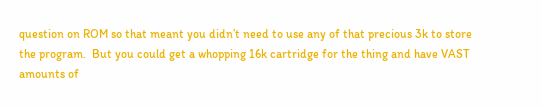question on ROM so that meant you didn’t need to use any of that precious 3k to store the program.  But you could get a whopping 16k cartridge for the thing and have VAST amounts of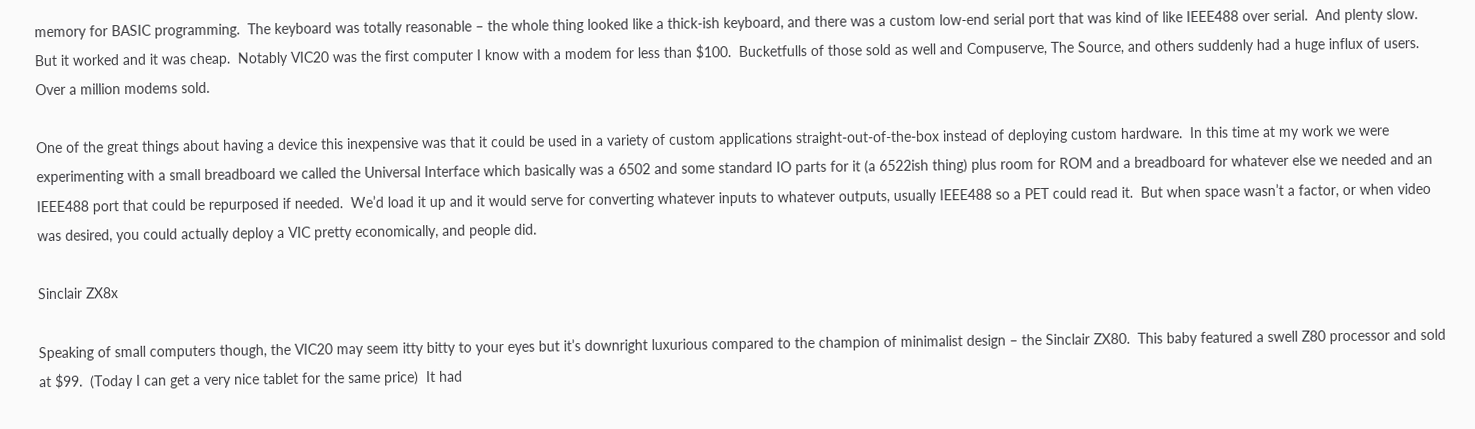memory for BASIC programming.  The keyboard was totally reasonable – the whole thing looked like a thick-ish keyboard, and there was a custom low-end serial port that was kind of like IEEE488 over serial.  And plenty slow.  But it worked and it was cheap.  Notably VIC20 was the first computer I know with a modem for less than $100.  Bucketfulls of those sold as well and Compuserve, The Source, and others suddenly had a huge influx of users.  Over a million modems sold.

One of the great things about having a device this inexpensive was that it could be used in a variety of custom applications straight-out-of-the-box instead of deploying custom hardware.  In this time at my work we were experimenting with a small breadboard we called the Universal Interface which basically was a 6502 and some standard IO parts for it (a 6522ish thing) plus room for ROM and a breadboard for whatever else we needed and an IEEE488 port that could be repurposed if needed.  We’d load it up and it would serve for converting whatever inputs to whatever outputs, usually IEEE488 so a PET could read it.  But when space wasn’t a factor, or when video was desired, you could actually deploy a VIC pretty economically, and people did.

Sinclair ZX8x

Speaking of small computers though, the VIC20 may seem itty bitty to your eyes but it’s downright luxurious compared to the champion of minimalist design – the Sinclair ZX80.  This baby featured a swell Z80 processor and sold at $99.  (Today I can get a very nice tablet for the same price)  It had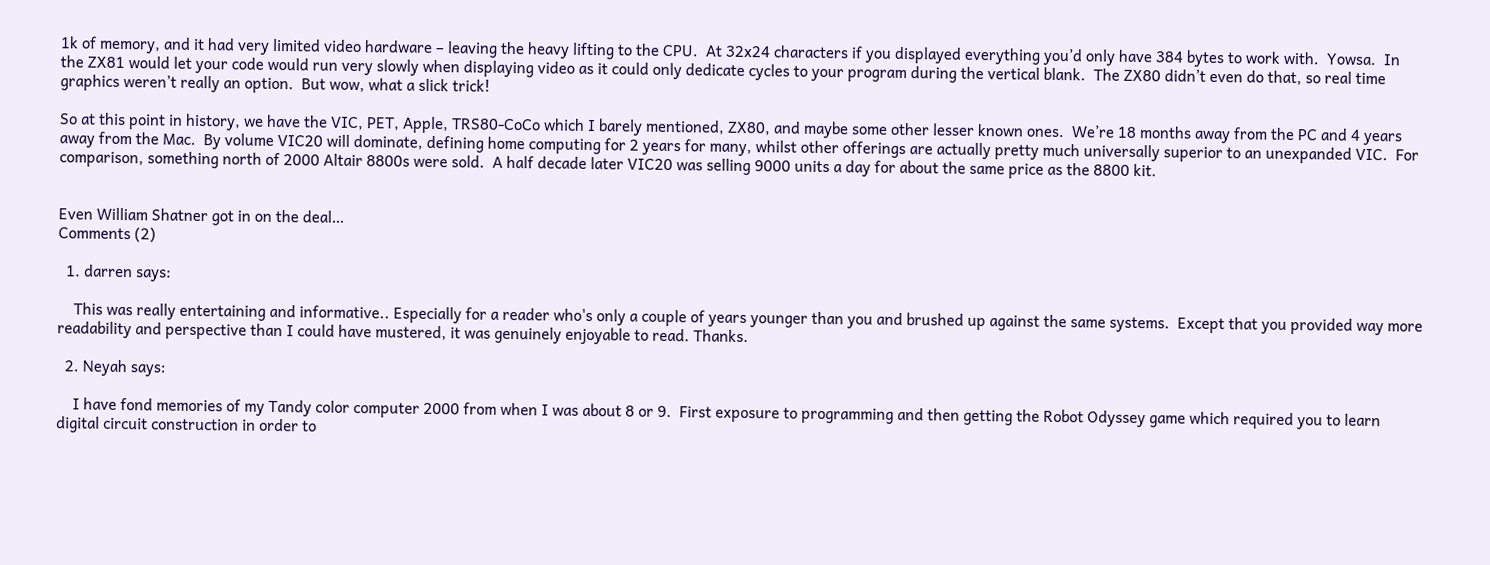1k of memory, and it had very limited video hardware – leaving the heavy lifting to the CPU.  At 32x24 characters if you displayed everything you’d only have 384 bytes to work with.  Yowsa.  In the ZX81 would let your code would run very slowly when displaying video as it could only dedicate cycles to your program during the vertical blank.  The ZX80 didn’t even do that, so real time graphics weren’t really an option.  But wow, what a slick trick!

So at this point in history, we have the VIC, PET, Apple, TRS80-CoCo which I barely mentioned, ZX80, and maybe some other lesser known ones.  We’re 18 months away from the PC and 4 years away from the Mac.  By volume VIC20 will dominate, defining home computing for 2 years for many, whilst other offerings are actually pretty much universally superior to an unexpanded VIC.  For comparison, something north of 2000 Altair 8800s were sold.  A half decade later VIC20 was selling 9000 units a day for about the same price as the 8800 kit.


Even William Shatner got in on the deal…
Comments (2)

  1. darren says:

    This was really entertaining and informative.. Especially for a reader who's only a couple of years younger than you and brushed up against the same systems.  Except that you provided way more readability and perspective than I could have mustered, it was genuinely enjoyable to read. Thanks.

  2. Neyah says:

    I have fond memories of my Tandy color computer 2000 from when I was about 8 or 9.  First exposure to programming and then getting the Robot Odyssey game which required you to learn digital circuit construction in order to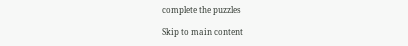complete the puzzles

Skip to main content